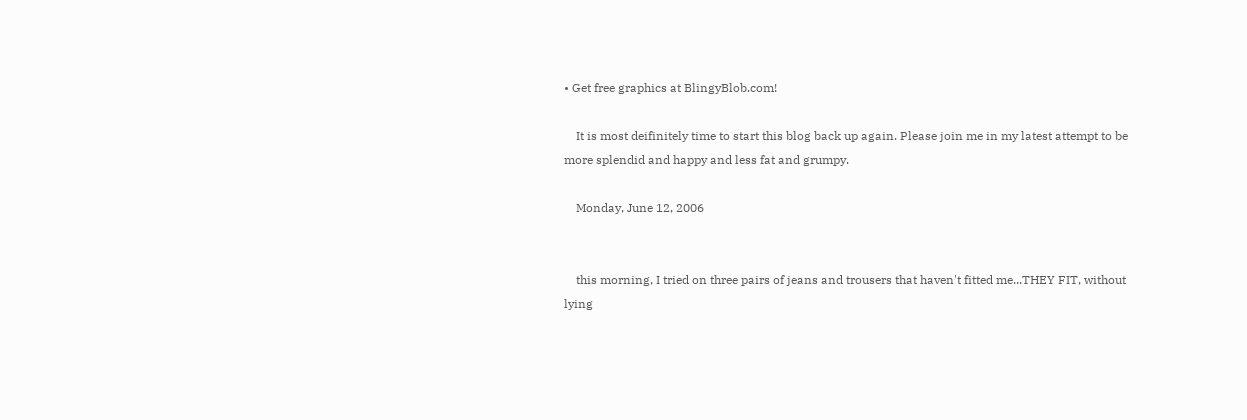• Get free graphics at BlingyBlob.com!

    It is most deifinitely time to start this blog back up again. Please join me in my latest attempt to be more splendid and happy and less fat and grumpy.

    Monday, June 12, 2006


    this morning, I tried on three pairs of jeans and trousers that haven't fitted me...THEY FIT, without lying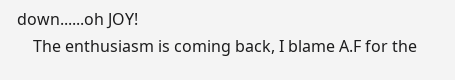down......oh JOY!
    The enthusiasm is coming back, I blame A.F for the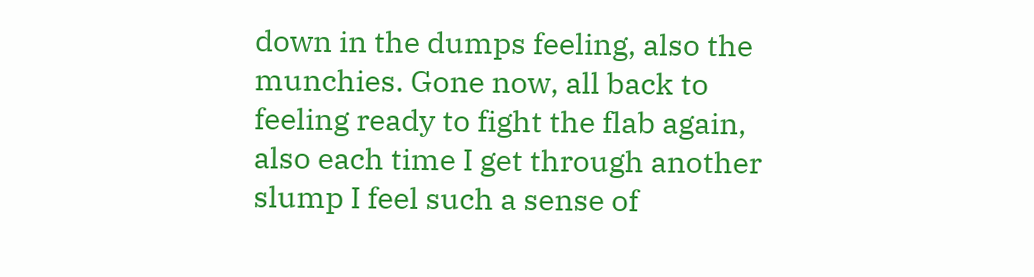down in the dumps feeling, also the munchies. Gone now, all back to feeling ready to fight the flab again, also each time I get through another slump I feel such a sense of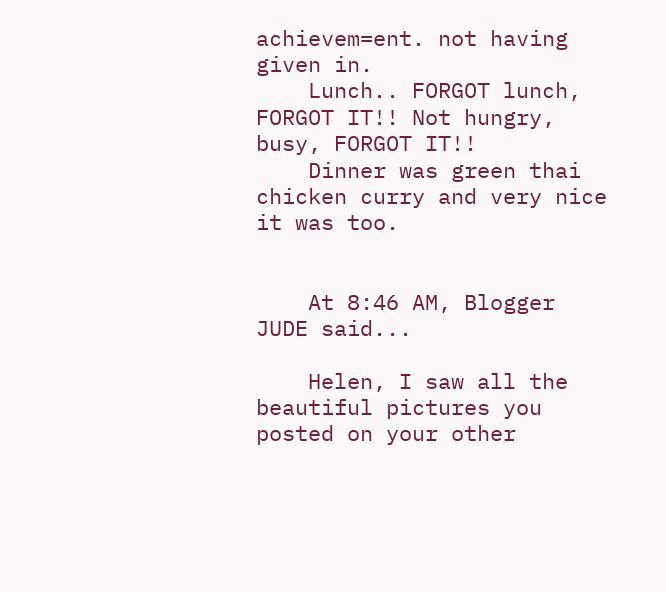achievem=ent. not having given in.
    Lunch.. FORGOT lunch, FORGOT IT!! Not hungry, busy, FORGOT IT!!
    Dinner was green thai chicken curry and very nice it was too.


    At 8:46 AM, Blogger JUDE said...

    Helen, I saw all the beautiful pictures you posted on your other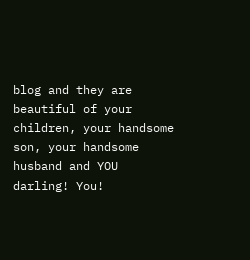blog and they are beautiful of your children, your handsome son, your handsome husband and YOU darling! You!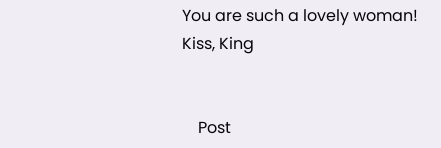You are such a lovely woman! Kiss, King


    Post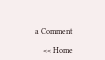a Comment

    << Home